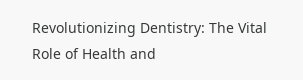Revolutionizing Dentistry: The Vital Role of Health and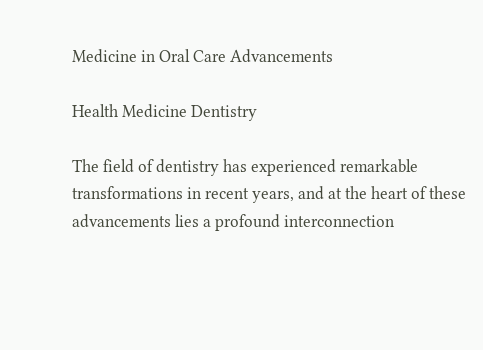Medicine in Oral Care Advancements

Health Medicine Dentistry

The field of dentistry has experienced remarkable transformations in recent years, and at the heart of these advancements lies a profound interconnection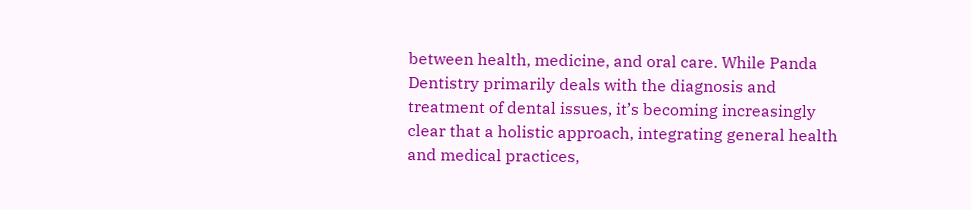between health, medicine, and oral care. While Panda Dentistry primarily deals with the diagnosis and treatment of dental issues, it’s becoming increasingly clear that a holistic approach, integrating general health and medical practices,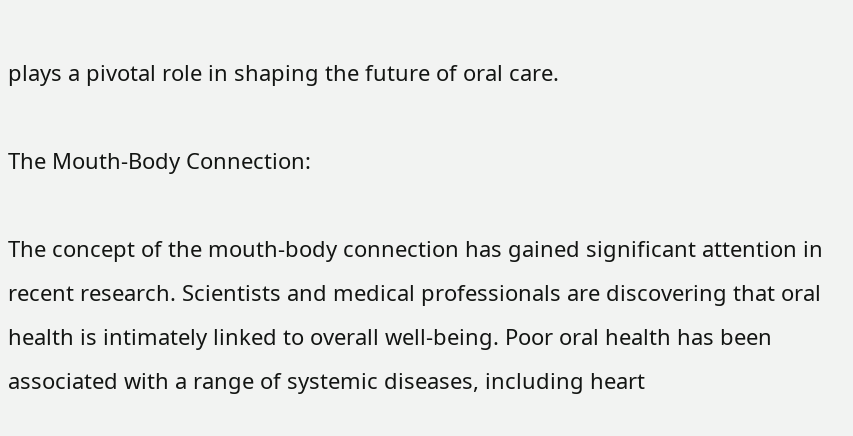plays a pivotal role in shaping the future of oral care.

The Mouth-Body Connection:

The concept of the mouth-body connection has gained significant attention in recent research. Scientists and medical professionals are discovering that oral health is intimately linked to overall well-being. Poor oral health has been associated with a range of systemic diseases, including heart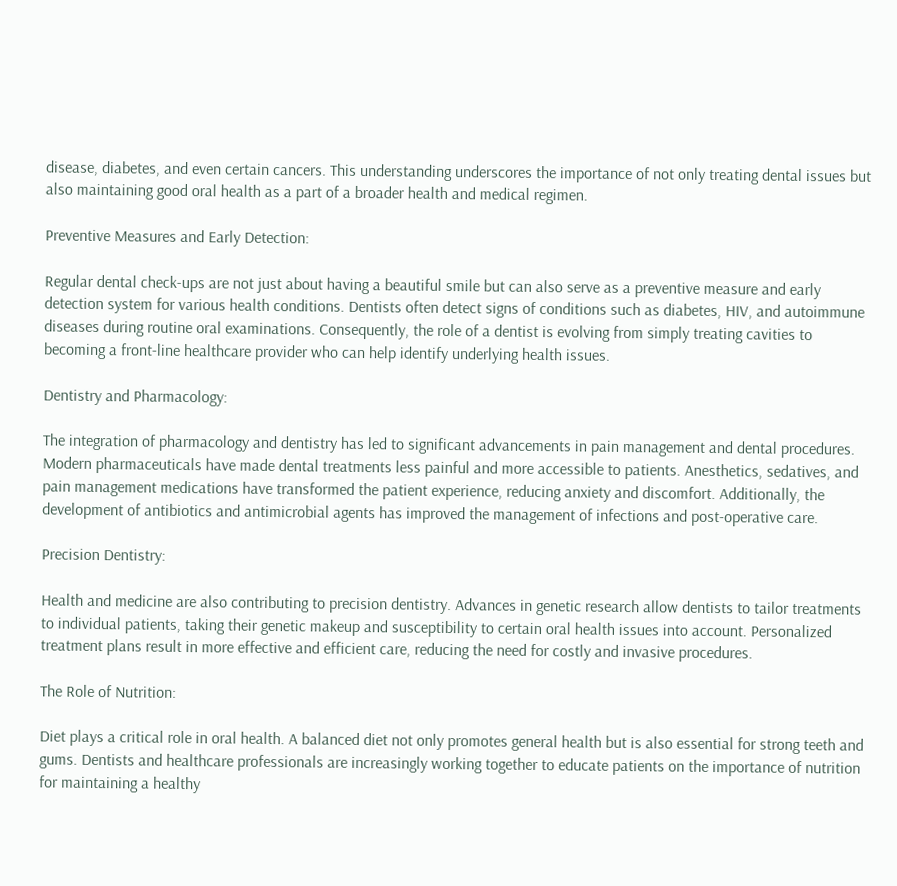disease, diabetes, and even certain cancers. This understanding underscores the importance of not only treating dental issues but also maintaining good oral health as a part of a broader health and medical regimen.

Preventive Measures and Early Detection:

Regular dental check-ups are not just about having a beautiful smile but can also serve as a preventive measure and early detection system for various health conditions. Dentists often detect signs of conditions such as diabetes, HIV, and autoimmune diseases during routine oral examinations. Consequently, the role of a dentist is evolving from simply treating cavities to becoming a front-line healthcare provider who can help identify underlying health issues.

Dentistry and Pharmacology:

The integration of pharmacology and dentistry has led to significant advancements in pain management and dental procedures. Modern pharmaceuticals have made dental treatments less painful and more accessible to patients. Anesthetics, sedatives, and pain management medications have transformed the patient experience, reducing anxiety and discomfort. Additionally, the development of antibiotics and antimicrobial agents has improved the management of infections and post-operative care.

Precision Dentistry:

Health and medicine are also contributing to precision dentistry. Advances in genetic research allow dentists to tailor treatments to individual patients, taking their genetic makeup and susceptibility to certain oral health issues into account. Personalized treatment plans result in more effective and efficient care, reducing the need for costly and invasive procedures.

The Role of Nutrition:

Diet plays a critical role in oral health. A balanced diet not only promotes general health but is also essential for strong teeth and gums. Dentists and healthcare professionals are increasingly working together to educate patients on the importance of nutrition for maintaining a healthy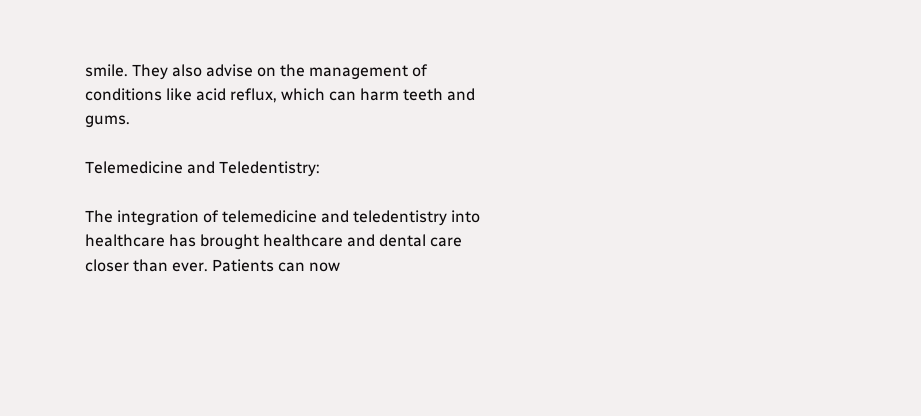smile. They also advise on the management of conditions like acid reflux, which can harm teeth and gums.

Telemedicine and Teledentistry:

The integration of telemedicine and teledentistry into healthcare has brought healthcare and dental care closer than ever. Patients can now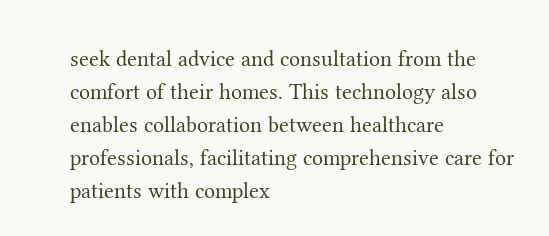seek dental advice and consultation from the comfort of their homes. This technology also enables collaboration between healthcare professionals, facilitating comprehensive care for patients with complex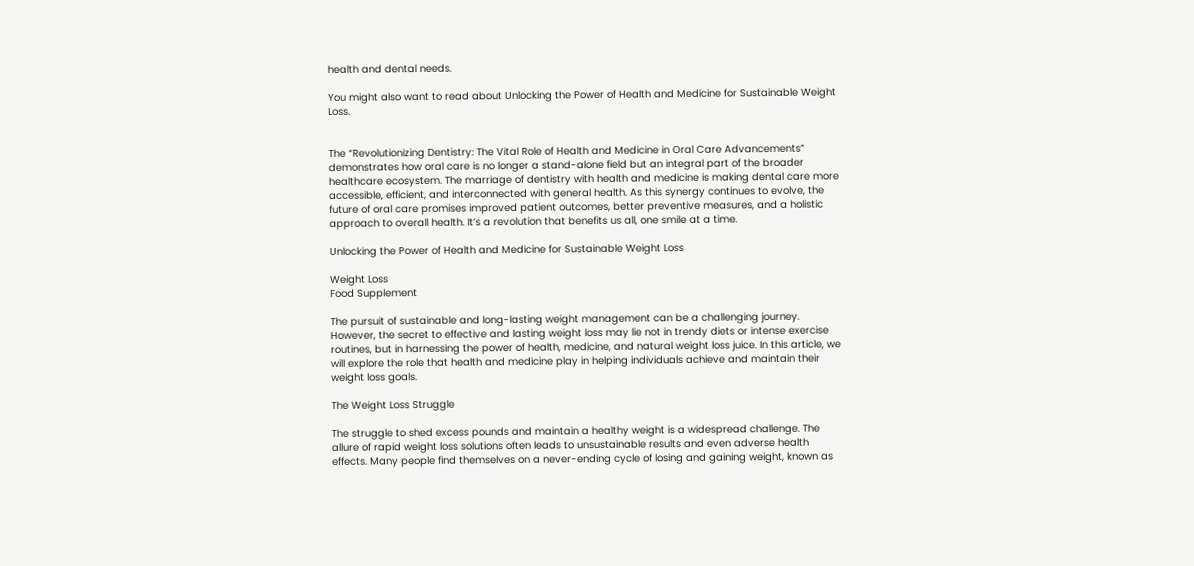health and dental needs.

You might also want to read about Unlocking the Power of Health and Medicine for Sustainable Weight Loss.


The “Revolutionizing Dentistry: The Vital Role of Health and Medicine in Oral Care Advancements” demonstrates how oral care is no longer a stand-alone field but an integral part of the broader healthcare ecosystem. The marriage of dentistry with health and medicine is making dental care more accessible, efficient, and interconnected with general health. As this synergy continues to evolve, the future of oral care promises improved patient outcomes, better preventive measures, and a holistic approach to overall health. It’s a revolution that benefits us all, one smile at a time.

Unlocking the Power of Health and Medicine for Sustainable Weight Loss

Weight Loss
Food Supplement

The pursuit of sustainable and long-lasting weight management can be a challenging journey. However, the secret to effective and lasting weight loss may lie not in trendy diets or intense exercise routines, but in harnessing the power of health, medicine, and natural weight loss juice. In this article, we will explore the role that health and medicine play in helping individuals achieve and maintain their weight loss goals.

The Weight Loss Struggle

The struggle to shed excess pounds and maintain a healthy weight is a widespread challenge. The allure of rapid weight loss solutions often leads to unsustainable results and even adverse health effects. Many people find themselves on a never-ending cycle of losing and gaining weight, known as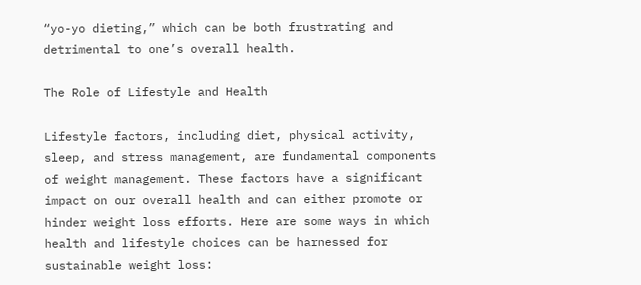“yo-yo dieting,” which can be both frustrating and detrimental to one’s overall health.

The Role of Lifestyle and Health

Lifestyle factors, including diet, physical activity, sleep, and stress management, are fundamental components of weight management. These factors have a significant impact on our overall health and can either promote or hinder weight loss efforts. Here are some ways in which health and lifestyle choices can be harnessed for sustainable weight loss: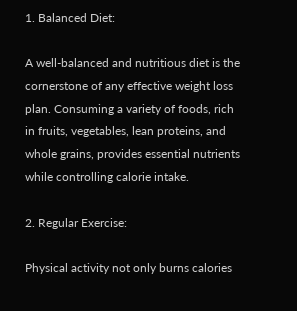1. Balanced Diet:

A well-balanced and nutritious diet is the cornerstone of any effective weight loss plan. Consuming a variety of foods, rich in fruits, vegetables, lean proteins, and whole grains, provides essential nutrients while controlling calorie intake.

2. Regular Exercise:

Physical activity not only burns calories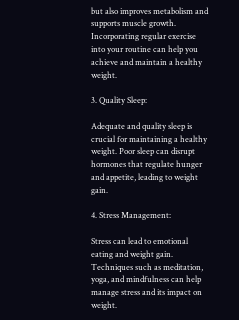but also improves metabolism and supports muscle growth. Incorporating regular exercise into your routine can help you achieve and maintain a healthy weight.

3. Quality Sleep:

Adequate and quality sleep is crucial for maintaining a healthy weight. Poor sleep can disrupt hormones that regulate hunger and appetite, leading to weight gain.

4. Stress Management:

Stress can lead to emotional eating and weight gain. Techniques such as meditation, yoga, and mindfulness can help manage stress and its impact on weight.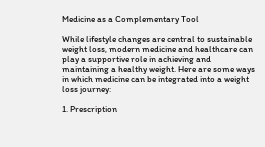Medicine as a Complementary Tool

While lifestyle changes are central to sustainable weight loss, modern medicine and healthcare can play a supportive role in achieving and maintaining a healthy weight. Here are some ways in which medicine can be integrated into a weight loss journey:

1. Prescription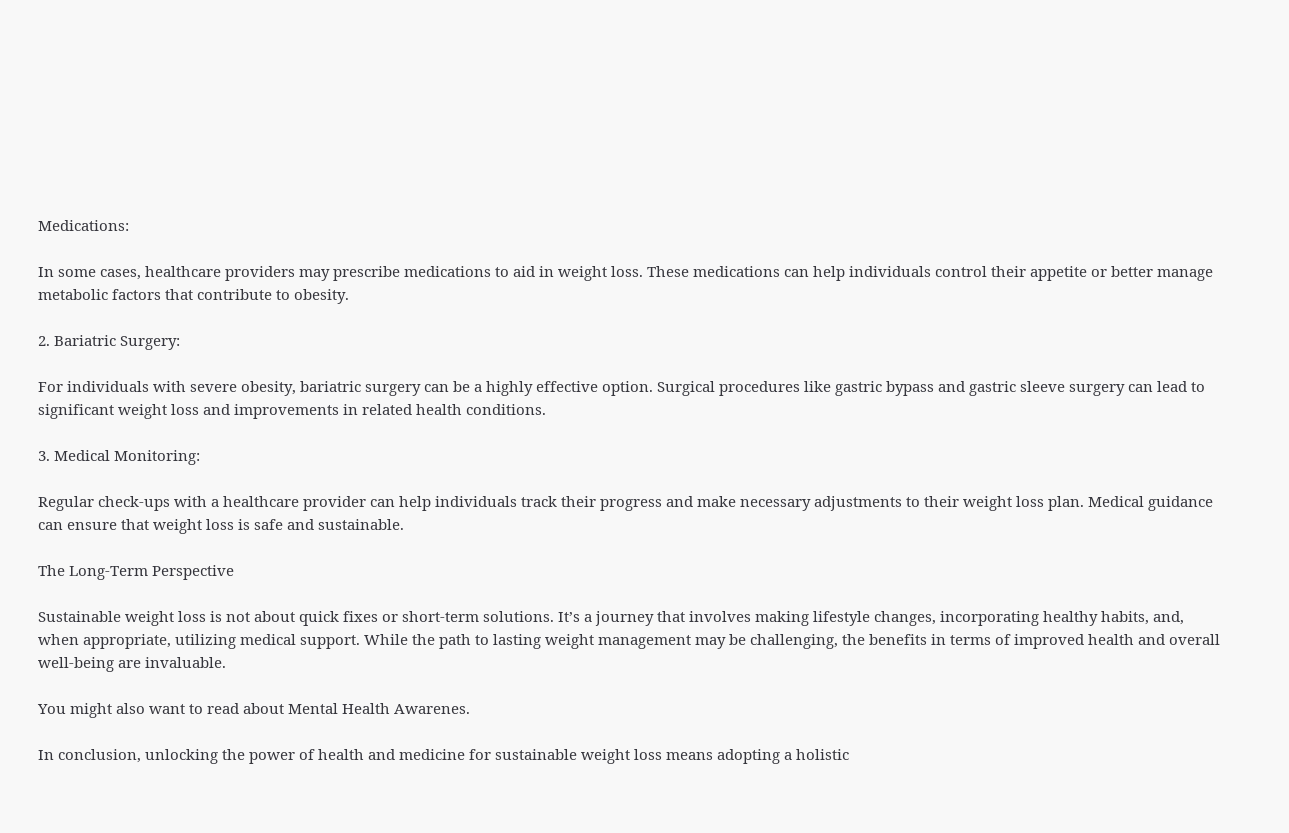Medications:

In some cases, healthcare providers may prescribe medications to aid in weight loss. These medications can help individuals control their appetite or better manage metabolic factors that contribute to obesity.

2. Bariatric Surgery:

For individuals with severe obesity, bariatric surgery can be a highly effective option. Surgical procedures like gastric bypass and gastric sleeve surgery can lead to significant weight loss and improvements in related health conditions.

3. Medical Monitoring:

Regular check-ups with a healthcare provider can help individuals track their progress and make necessary adjustments to their weight loss plan. Medical guidance can ensure that weight loss is safe and sustainable.

The Long-Term Perspective

Sustainable weight loss is not about quick fixes or short-term solutions. It’s a journey that involves making lifestyle changes, incorporating healthy habits, and, when appropriate, utilizing medical support. While the path to lasting weight management may be challenging, the benefits in terms of improved health and overall well-being are invaluable.

You might also want to read about Mental Health Awarenes.

In conclusion, unlocking the power of health and medicine for sustainable weight loss means adopting a holistic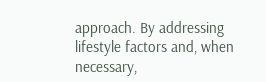approach. By addressing lifestyle factors and, when necessary,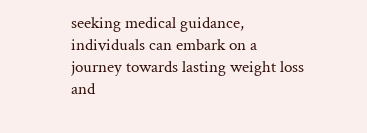seeking medical guidance, individuals can embark on a journey towards lasting weight loss and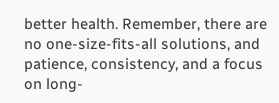better health. Remember, there are no one-size-fits-all solutions, and patience, consistency, and a focus on long-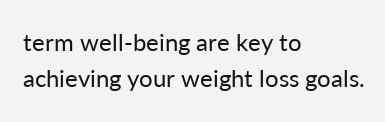term well-being are key to achieving your weight loss goals.